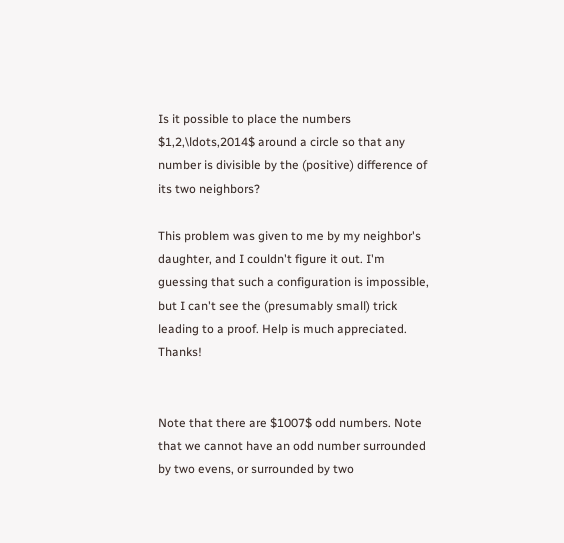Is it possible to place the numbers $1,2,\ldots,2014$ around a circle so that any number is divisible by the (positive) difference of its two neighbors?

This problem was given to me by my neighbor's daughter, and I couldn't figure it out. I'm guessing that such a configuration is impossible, but I can't see the (presumably small) trick leading to a proof. Help is much appreciated. Thanks!


Note that there are $1007$ odd numbers. Note that we cannot have an odd number surrounded by two evens, or surrounded by two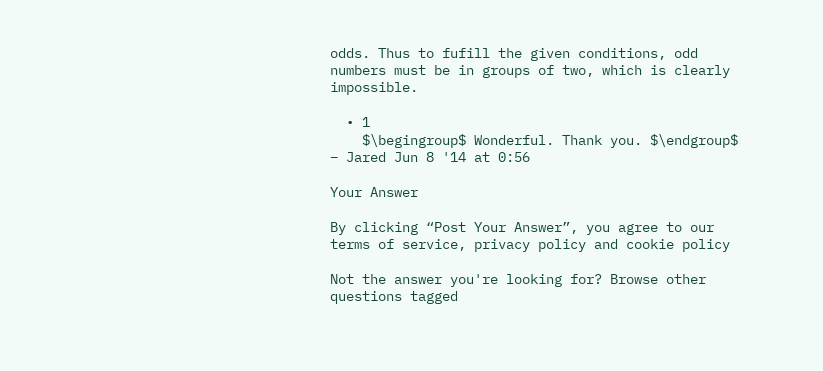odds. Thus to fufill the given conditions, odd numbers must be in groups of two, which is clearly impossible.

  • 1
    $\begingroup$ Wonderful. Thank you. $\endgroup$ – Jared Jun 8 '14 at 0:56

Your Answer

By clicking “Post Your Answer”, you agree to our terms of service, privacy policy and cookie policy

Not the answer you're looking for? Browse other questions tagged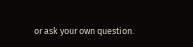or ask your own question.